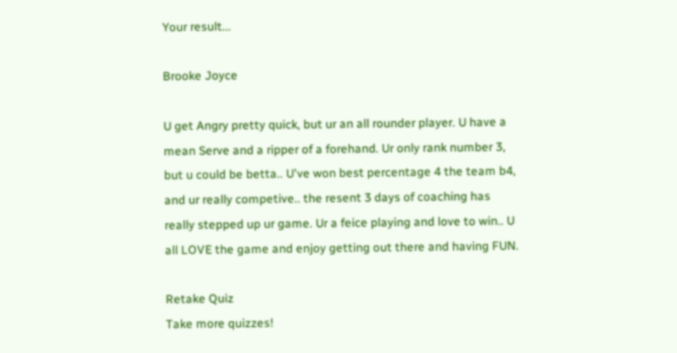Your result...

Brooke Joyce

U get Angry pretty quick, but ur an all rounder player. U have a mean Serve and a ripper of a forehand. Ur only rank number 3, but u could be betta.. U've won best percentage 4 the team b4, and ur really competive.. the resent 3 days of coaching has really stepped up ur game. Ur a feice playing and love to win.. U all LOVE the game and enjoy getting out there and having FUN.

Retake Quiz
Take more quizzes!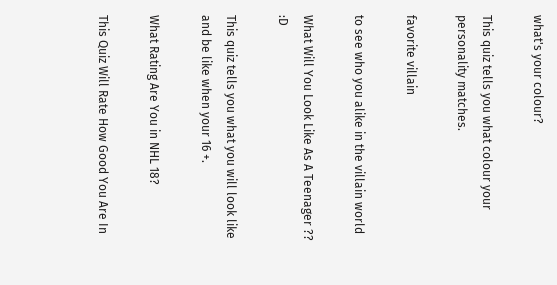what's your colour?

This quiz tells you what colour your personality matches.

favorite villain

to see who you alike in the villain world

What Will You Look Like As A Teenager ?? :D

This quiz tells you what you will look like and be like when your 16 +.

What Rating Are You in NHL 18?

This Quiz Will Rate How Good You Are In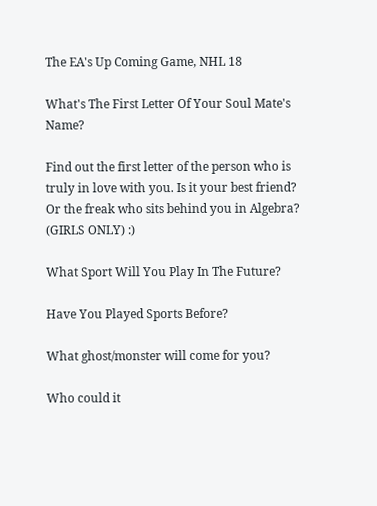The EA's Up Coming Game, NHL 18

What's The First Letter Of Your Soul Mate's Name?

Find out the first letter of the person who is truly in love with you. Is it your best friend? Or the freak who sits behind you in Algebra? (GIRLS ONLY) :)

What Sport Will You Play In The Future?

Have You Played Sports Before?

What ghost/monster will come for you?

Who could it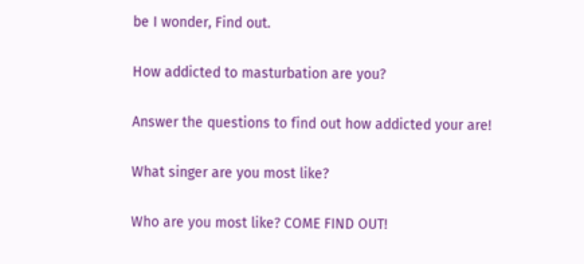be I wonder, Find out.

How addicted to masturbation are you?

Answer the questions to find out how addicted your are!

What singer are you most like?

Who are you most like? COME FIND OUT!